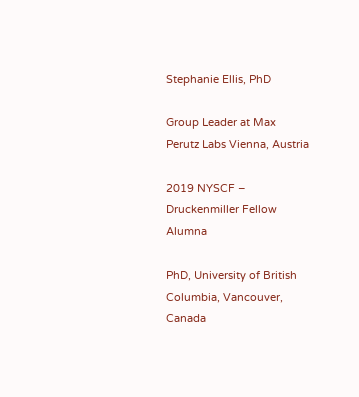Stephanie Ellis, PhD

Group Leader at Max Perutz Labs Vienna, Austria

2019 NYSCF – Druckenmiller Fellow Alumna

PhD, University of British Columbia, Vancouver, Canada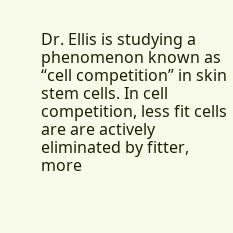Dr. Ellis is studying a phenomenon known as “cell competition” in skin stem cells. In cell competition, less fit cells are are actively eliminated by fitter, more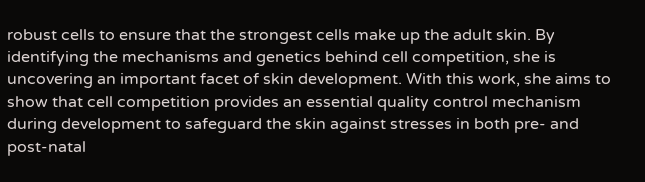robust cells to ensure that the strongest cells make up the adult skin. By identifying the mechanisms and genetics behind cell competition, she is uncovering an important facet of skin development. With this work, she aims to show that cell competition provides an essential quality control mechanism during development to safeguard the skin against stresses in both pre- and post-natal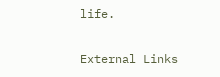life.

External Links